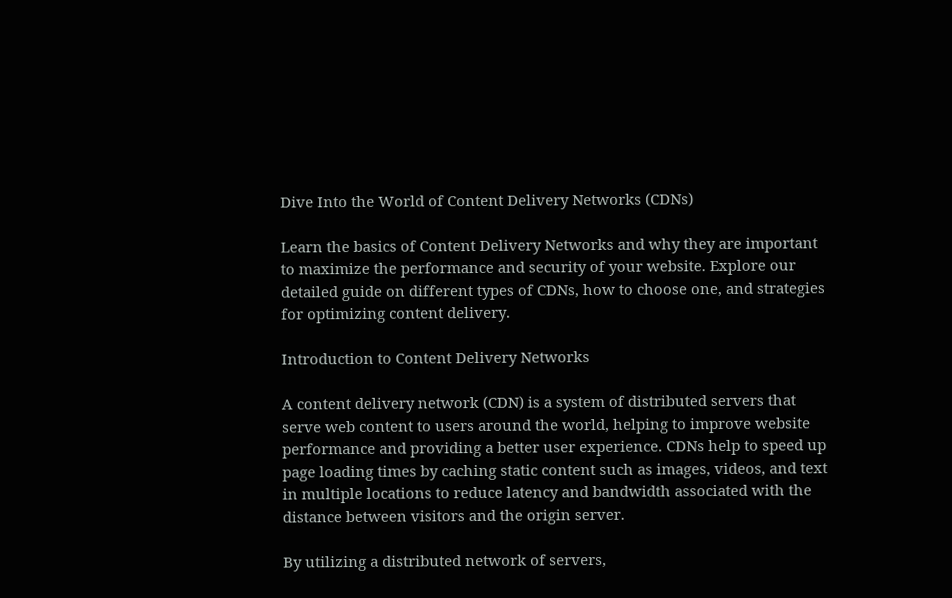Dive Into the World of Content Delivery Networks (CDNs)

Learn the basics of Content Delivery Networks and why they are important to maximize the performance and security of your website. Explore our detailed guide on different types of CDNs, how to choose one, and strategies for optimizing content delivery.

Introduction to Content Delivery Networks

A content delivery network (CDN) is a system of distributed servers that serve web content to users around the world, helping to improve website performance and providing a better user experience. CDNs help to speed up page loading times by caching static content such as images, videos, and text in multiple locations to reduce latency and bandwidth associated with the distance between visitors and the origin server.

By utilizing a distributed network of servers,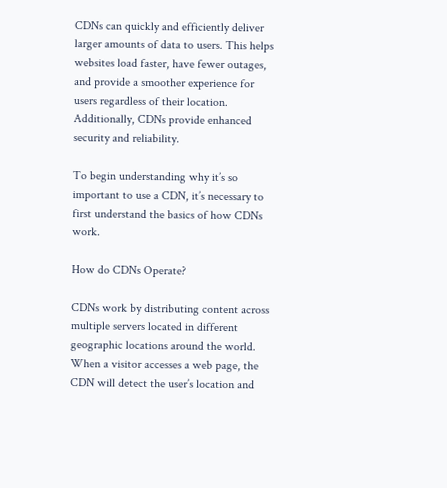CDNs can quickly and efficiently deliver larger amounts of data to users. This helps websites load faster, have fewer outages, and provide a smoother experience for users regardless of their location. Additionally, CDNs provide enhanced security and reliability.

To begin understanding why it’s so important to use a CDN, it’s necessary to first understand the basics of how CDNs work.

How do CDNs Operate?

CDNs work by distributing content across multiple servers located in different geographic locations around the world. When a visitor accesses a web page, the CDN will detect the user’s location and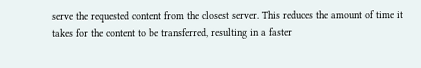serve the requested content from the closest server. This reduces the amount of time it takes for the content to be transferred, resulting in a faster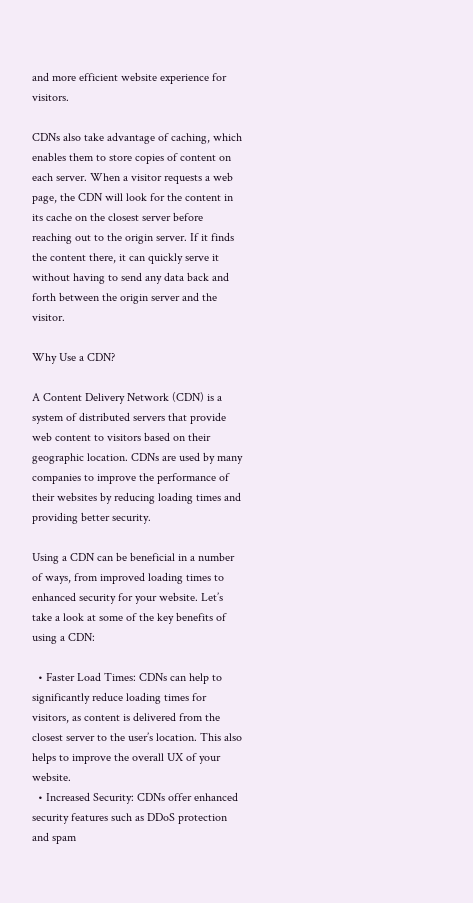and more efficient website experience for visitors.

CDNs also take advantage of caching, which enables them to store copies of content on each server. When a visitor requests a web page, the CDN will look for the content in its cache on the closest server before reaching out to the origin server. If it finds the content there, it can quickly serve it without having to send any data back and forth between the origin server and the visitor.

Why Use a CDN?

A Content Delivery Network (CDN) is a system of distributed servers that provide web content to visitors based on their geographic location. CDNs are used by many companies to improve the performance of their websites by reducing loading times and providing better security.

Using a CDN can be beneficial in a number of ways, from improved loading times to enhanced security for your website. Let’s take a look at some of the key benefits of using a CDN:

  • Faster Load Times: CDNs can help to significantly reduce loading times for visitors, as content is delivered from the closest server to the user’s location. This also helps to improve the overall UX of your website.
  • Increased Security: CDNs offer enhanced security features such as DDoS protection and spam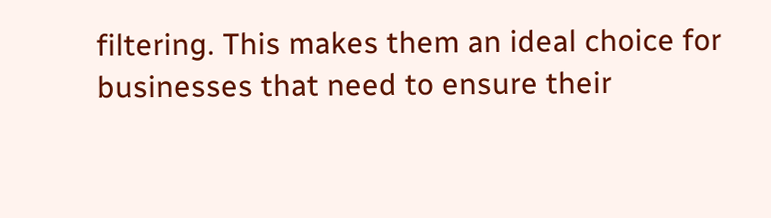filtering. This makes them an ideal choice for businesses that need to ensure their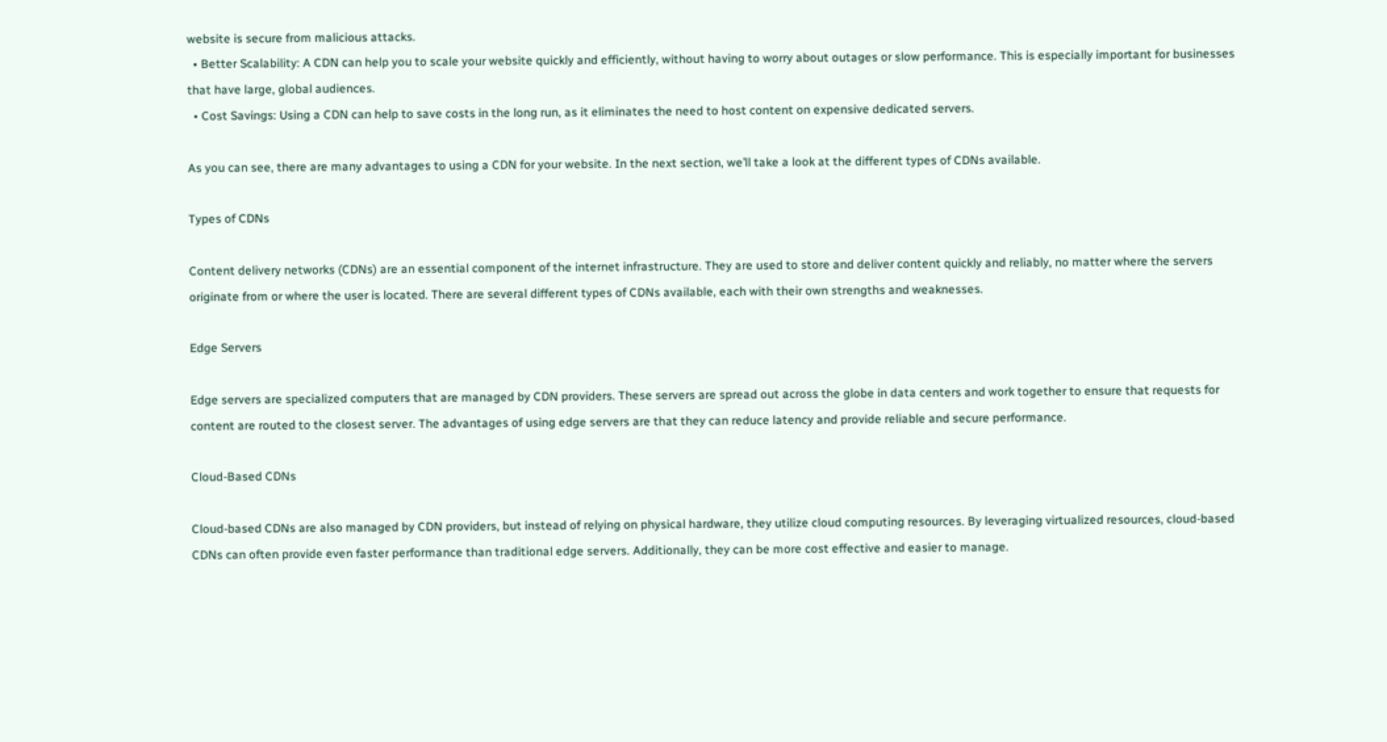website is secure from malicious attacks.
  • Better Scalability: A CDN can help you to scale your website quickly and efficiently, without having to worry about outages or slow performance. This is especially important for businesses that have large, global audiences.
  • Cost Savings: Using a CDN can help to save costs in the long run, as it eliminates the need to host content on expensive dedicated servers.

As you can see, there are many advantages to using a CDN for your website. In the next section, we’ll take a look at the different types of CDNs available.

Types of CDNs

Content delivery networks (CDNs) are an essential component of the internet infrastructure. They are used to store and deliver content quickly and reliably, no matter where the servers originate from or where the user is located. There are several different types of CDNs available, each with their own strengths and weaknesses.

Edge Servers

Edge servers are specialized computers that are managed by CDN providers. These servers are spread out across the globe in data centers and work together to ensure that requests for content are routed to the closest server. The advantages of using edge servers are that they can reduce latency and provide reliable and secure performance.

Cloud-Based CDNs

Cloud-based CDNs are also managed by CDN providers, but instead of relying on physical hardware, they utilize cloud computing resources. By leveraging virtualized resources, cloud-based CDNs can often provide even faster performance than traditional edge servers. Additionally, they can be more cost effective and easier to manage.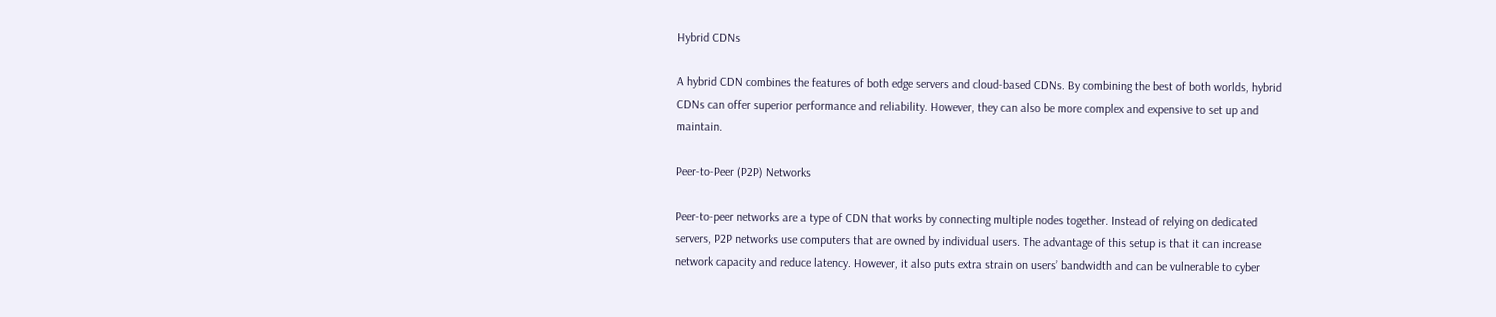Hybrid CDNs

A hybrid CDN combines the features of both edge servers and cloud-based CDNs. By combining the best of both worlds, hybrid CDNs can offer superior performance and reliability. However, they can also be more complex and expensive to set up and maintain.

Peer-to-Peer (P2P) Networks

Peer-to-peer networks are a type of CDN that works by connecting multiple nodes together. Instead of relying on dedicated servers, P2P networks use computers that are owned by individual users. The advantage of this setup is that it can increase network capacity and reduce latency. However, it also puts extra strain on users’ bandwidth and can be vulnerable to cyber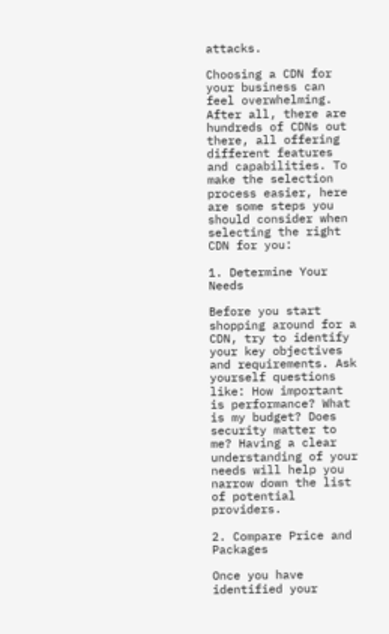attacks.

Choosing a CDN for your business can feel overwhelming. After all, there are hundreds of CDNs out there, all offering different features and capabilities. To make the selection process easier, here are some steps you should consider when selecting the right CDN for you:

1. Determine Your Needs

Before you start shopping around for a CDN, try to identify your key objectives and requirements. Ask yourself questions like: How important is performance? What is my budget? Does security matter to me? Having a clear understanding of your needs will help you narrow down the list of potential providers.

2. Compare Price and Packages

Once you have identified your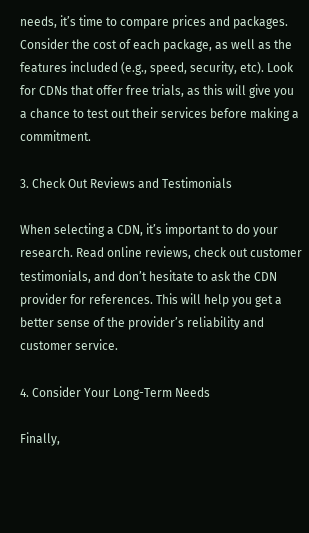needs, it’s time to compare prices and packages. Consider the cost of each package, as well as the features included (e.g., speed, security, etc). Look for CDNs that offer free trials, as this will give you a chance to test out their services before making a commitment.

3. Check Out Reviews and Testimonials

When selecting a CDN, it’s important to do your research. Read online reviews, check out customer testimonials, and don’t hesitate to ask the CDN provider for references. This will help you get a better sense of the provider’s reliability and customer service.

4. Consider Your Long-Term Needs

Finally,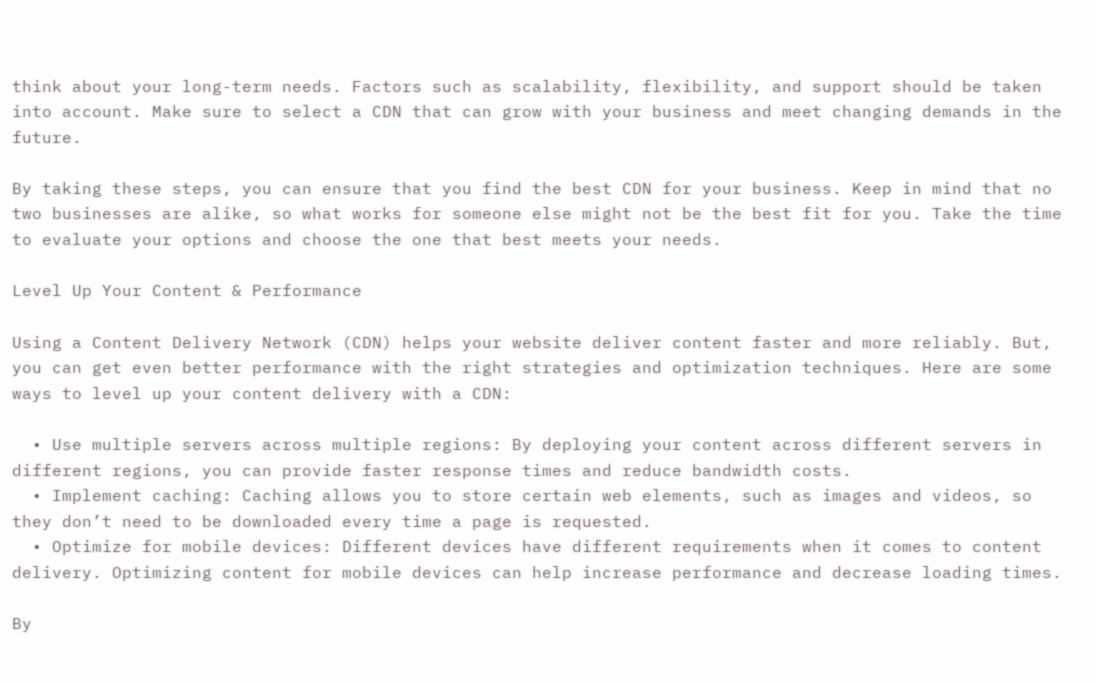think about your long-term needs. Factors such as scalability, flexibility, and support should be taken into account. Make sure to select a CDN that can grow with your business and meet changing demands in the future.

By taking these steps, you can ensure that you find the best CDN for your business. Keep in mind that no two businesses are alike, so what works for someone else might not be the best fit for you. Take the time to evaluate your options and choose the one that best meets your needs.

Level Up Your Content & Performance

Using a Content Delivery Network (CDN) helps your website deliver content faster and more reliably. But, you can get even better performance with the right strategies and optimization techniques. Here are some ways to level up your content delivery with a CDN:

  • Use multiple servers across multiple regions: By deploying your content across different servers in different regions, you can provide faster response times and reduce bandwidth costs.
  • Implement caching: Caching allows you to store certain web elements, such as images and videos, so they don’t need to be downloaded every time a page is requested.
  • Optimize for mobile devices: Different devices have different requirements when it comes to content delivery. Optimizing content for mobile devices can help increase performance and decrease loading times.

By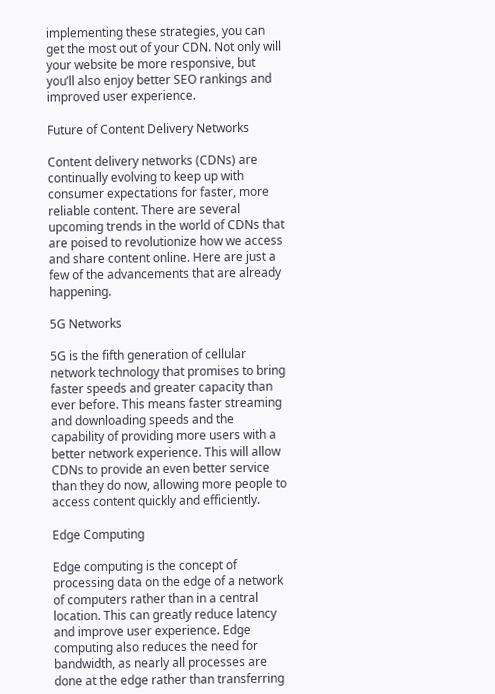implementing these strategies, you can get the most out of your CDN. Not only will your website be more responsive, but you’ll also enjoy better SEO rankings and improved user experience.

Future of Content Delivery Networks

Content delivery networks (CDNs) are continually evolving to keep up with consumer expectations for faster, more reliable content. There are several upcoming trends in the world of CDNs that are poised to revolutionize how we access and share content online. Here are just a few of the advancements that are already happening.

5G Networks

5G is the fifth generation of cellular network technology that promises to bring faster speeds and greater capacity than ever before. This means faster streaming and downloading speeds and the capability of providing more users with a better network experience. This will allow CDNs to provide an even better service than they do now, allowing more people to access content quickly and efficiently.

Edge Computing

Edge computing is the concept of processing data on the edge of a network of computers rather than in a central location. This can greatly reduce latency and improve user experience. Edge computing also reduces the need for bandwidth, as nearly all processes are done at the edge rather than transferring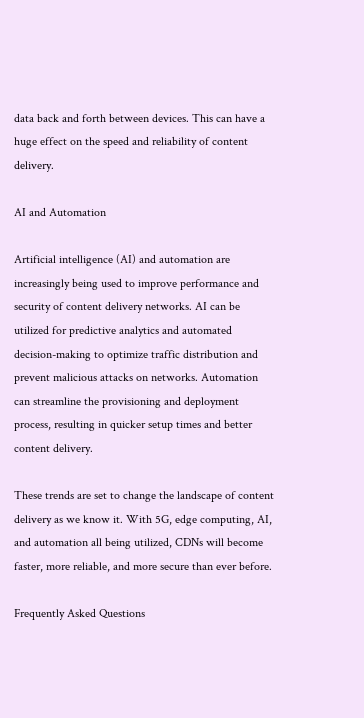data back and forth between devices. This can have a huge effect on the speed and reliability of content delivery.

AI and Automation

Artificial intelligence (AI) and automation are increasingly being used to improve performance and security of content delivery networks. AI can be utilized for predictive analytics and automated decision-making to optimize traffic distribution and prevent malicious attacks on networks. Automation can streamline the provisioning and deployment process, resulting in quicker setup times and better content delivery.

These trends are set to change the landscape of content delivery as we know it. With 5G, edge computing, AI, and automation all being utilized, CDNs will become faster, more reliable, and more secure than ever before.

Frequently Asked Questions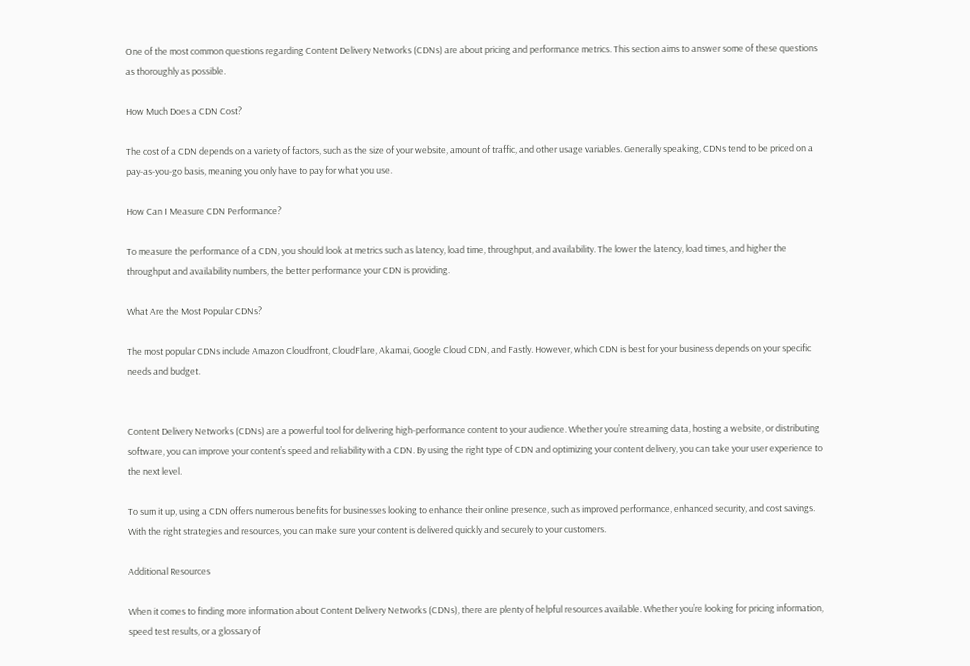One of the most common questions regarding Content Delivery Networks (CDNs) are about pricing and performance metrics. This section aims to answer some of these questions as thoroughly as possible.

How Much Does a CDN Cost?

The cost of a CDN depends on a variety of factors, such as the size of your website, amount of traffic, and other usage variables. Generally speaking, CDNs tend to be priced on a pay-as-you-go basis, meaning you only have to pay for what you use.

How Can I Measure CDN Performance?

To measure the performance of a CDN, you should look at metrics such as latency, load time, throughput, and availability. The lower the latency, load times, and higher the throughput and availability numbers, the better performance your CDN is providing.

What Are the Most Popular CDNs?

The most popular CDNs include Amazon Cloudfront, CloudFlare, Akamai, Google Cloud CDN, and Fastly. However, which CDN is best for your business depends on your specific needs and budget.


Content Delivery Networks (CDNs) are a powerful tool for delivering high-performance content to your audience. Whether you’re streaming data, hosting a website, or distributing software, you can improve your content’s speed and reliability with a CDN. By using the right type of CDN and optimizing your content delivery, you can take your user experience to the next level.

To sum it up, using a CDN offers numerous benefits for businesses looking to enhance their online presence, such as improved performance, enhanced security, and cost savings. With the right strategies and resources, you can make sure your content is delivered quickly and securely to your customers.

Additional Resources

When it comes to finding more information about Content Delivery Networks (CDNs), there are plenty of helpful resources available. Whether you’re looking for pricing information, speed test results, or a glossary of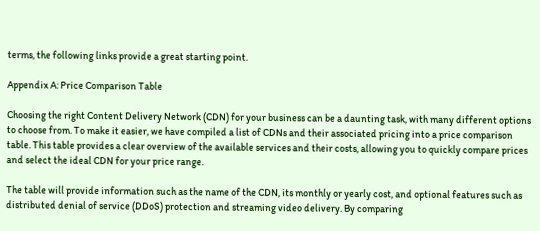terms, the following links provide a great starting point.

Appendix A: Price Comparison Table

Choosing the right Content Delivery Network (CDN) for your business can be a daunting task, with many different options to choose from. To make it easier, we have compiled a list of CDNs and their associated pricing into a price comparison table. This table provides a clear overview of the available services and their costs, allowing you to quickly compare prices and select the ideal CDN for your price range.

The table will provide information such as the name of the CDN, its monthly or yearly cost, and optional features such as distributed denial of service (DDoS) protection and streaming video delivery. By comparing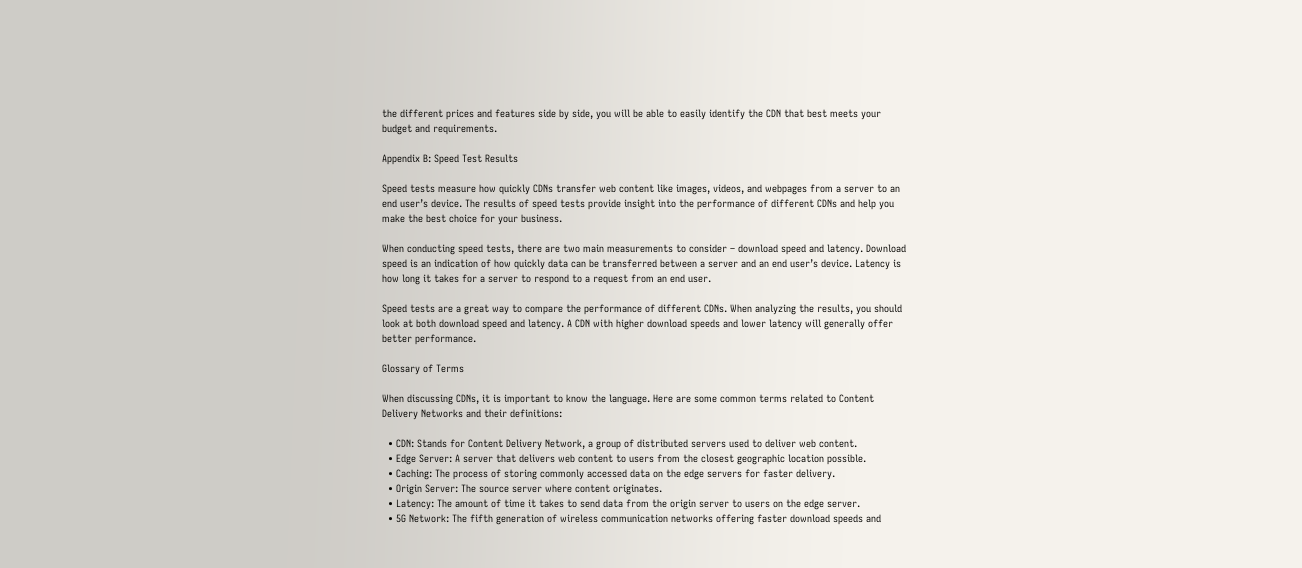the different prices and features side by side, you will be able to easily identify the CDN that best meets your budget and requirements.

Appendix B: Speed Test Results

Speed tests measure how quickly CDNs transfer web content like images, videos, and webpages from a server to an end user’s device. The results of speed tests provide insight into the performance of different CDNs and help you make the best choice for your business.

When conducting speed tests, there are two main measurements to consider – download speed and latency. Download speed is an indication of how quickly data can be transferred between a server and an end user’s device. Latency is how long it takes for a server to respond to a request from an end user.

Speed tests are a great way to compare the performance of different CDNs. When analyzing the results, you should look at both download speed and latency. A CDN with higher download speeds and lower latency will generally offer better performance.

Glossary of Terms

When discussing CDNs, it is important to know the language. Here are some common terms related to Content Delivery Networks and their definitions:

  • CDN: Stands for Content Delivery Network, a group of distributed servers used to deliver web content.
  • Edge Server: A server that delivers web content to users from the closest geographic location possible.
  • Caching: The process of storing commonly accessed data on the edge servers for faster delivery.
  • Origin Server: The source server where content originates.
  • Latency: The amount of time it takes to send data from the origin server to users on the edge server.
  • 5G Network: The fifth generation of wireless communication networks offering faster download speeds and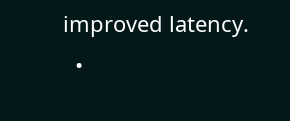improved latency.
  •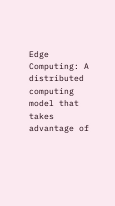Edge Computing: A distributed computing model that takes advantage of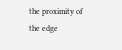the proximity of the edge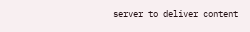server to deliver content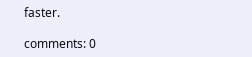faster.

comments: 0